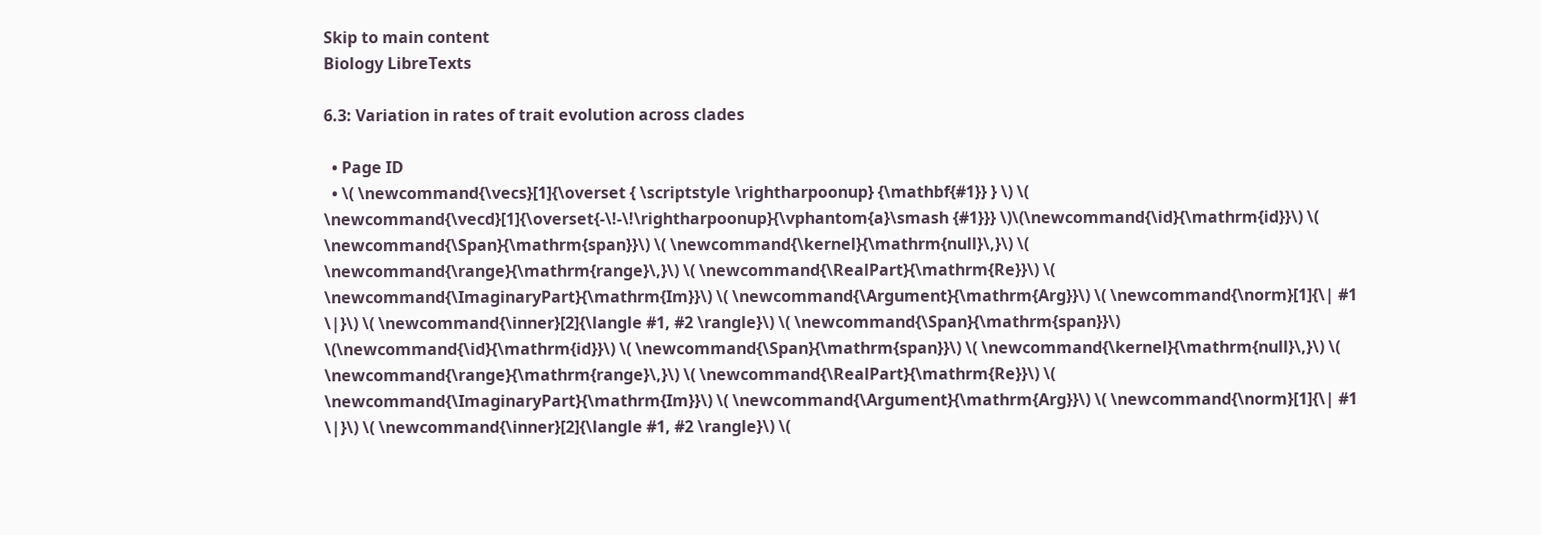Skip to main content
Biology LibreTexts

6.3: Variation in rates of trait evolution across clades

  • Page ID
  • \( \newcommand{\vecs}[1]{\overset { \scriptstyle \rightharpoonup} {\mathbf{#1}} } \) \( \newcommand{\vecd}[1]{\overset{-\!-\!\rightharpoonup}{\vphantom{a}\smash {#1}}} \)\(\newcommand{\id}{\mathrm{id}}\) \( \newcommand{\Span}{\mathrm{span}}\) \( \newcommand{\kernel}{\mathrm{null}\,}\) \( \newcommand{\range}{\mathrm{range}\,}\) \( \newcommand{\RealPart}{\mathrm{Re}}\) \( \newcommand{\ImaginaryPart}{\mathrm{Im}}\) \( \newcommand{\Argument}{\mathrm{Arg}}\) \( \newcommand{\norm}[1]{\| #1 \|}\) \( \newcommand{\inner}[2]{\langle #1, #2 \rangle}\) \( \newcommand{\Span}{\mathrm{span}}\) \(\newcommand{\id}{\mathrm{id}}\) \( \newcommand{\Span}{\mathrm{span}}\) \( \newcommand{\kernel}{\mathrm{null}\,}\) \( \newcommand{\range}{\mathrm{range}\,}\) \( \newcommand{\RealPart}{\mathrm{Re}}\) \( \newcommand{\ImaginaryPart}{\mathrm{Im}}\) \( \newcommand{\Argument}{\mathrm{Arg}}\) \( \newcommand{\norm}[1]{\| #1 \|}\) \( \newcommand{\inner}[2]{\langle #1, #2 \rangle}\) \(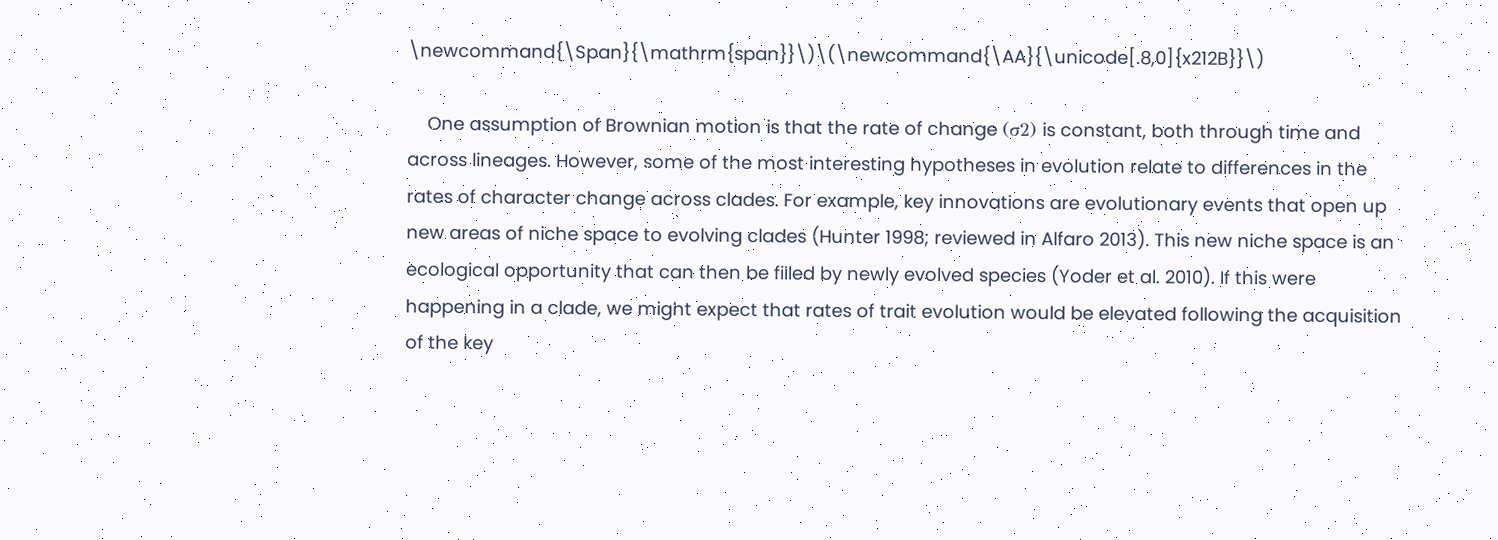\newcommand{\Span}{\mathrm{span}}\)\(\newcommand{\AA}{\unicode[.8,0]{x212B}}\)

    One assumption of Brownian motion is that the rate of change (σ2) is constant, both through time and across lineages. However, some of the most interesting hypotheses in evolution relate to differences in the rates of character change across clades. For example, key innovations are evolutionary events that open up new areas of niche space to evolving clades (Hunter 1998; reviewed in Alfaro 2013). This new niche space is an ecological opportunity that can then be filled by newly evolved species (Yoder et al. 2010). If this were happening in a clade, we might expect that rates of trait evolution would be elevated following the acquisition of the key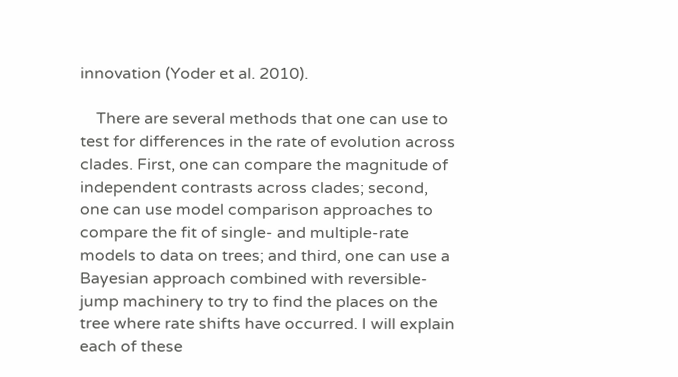innovation (Yoder et al. 2010).

    There are several methods that one can use to test for differences in the rate of evolution across clades. First, one can compare the magnitude of independent contrasts across clades; second, one can use model comparison approaches to compare the fit of single- and multiple-rate models to data on trees; and third, one can use a Bayesian approach combined with reversible-jump machinery to try to find the places on the tree where rate shifts have occurred. I will explain each of these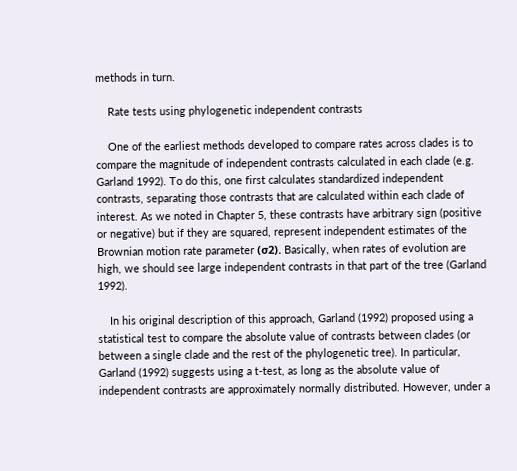methods in turn.

    Rate tests using phylogenetic independent contrasts

    One of the earliest methods developed to compare rates across clades is to compare the magnitude of independent contrasts calculated in each clade (e.g. Garland 1992). To do this, one first calculates standardized independent contrasts, separating those contrasts that are calculated within each clade of interest. As we noted in Chapter 5, these contrasts have arbitrary sign (positive or negative) but if they are squared, represent independent estimates of the Brownian motion rate parameter (σ2). Basically, when rates of evolution are high, we should see large independent contrasts in that part of the tree (Garland 1992).

    In his original description of this approach, Garland (1992) proposed using a statistical test to compare the absolute value of contrasts between clades (or between a single clade and the rest of the phylogenetic tree). In particular, Garland (1992) suggests using a t-test, as long as the absolute value of independent contrasts are approximately normally distributed. However, under a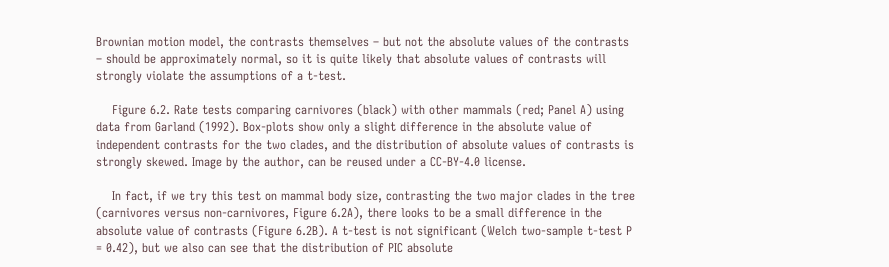Brownian motion model, the contrasts themselves – but not the absolute values of the contrasts – should be approximately normal, so it is quite likely that absolute values of contrasts will strongly violate the assumptions of a t-test.

    Figure 6.2. Rate tests comparing carnivores (black) with other mammals (red; Panel A) using data from Garland (1992). Box-plots show only a slight difference in the absolute value of independent contrasts for the two clades, and the distribution of absolute values of contrasts is strongly skewed. Image by the author, can be reused under a CC-BY-4.0 license.

    In fact, if we try this test on mammal body size, contrasting the two major clades in the tree (carnivores versus non-carnivores, Figure 6.2A), there looks to be a small difference in the absolute value of contrasts (Figure 6.2B). A t-test is not significant (Welch two-sample t-test P = 0.42), but we also can see that the distribution of PIC absolute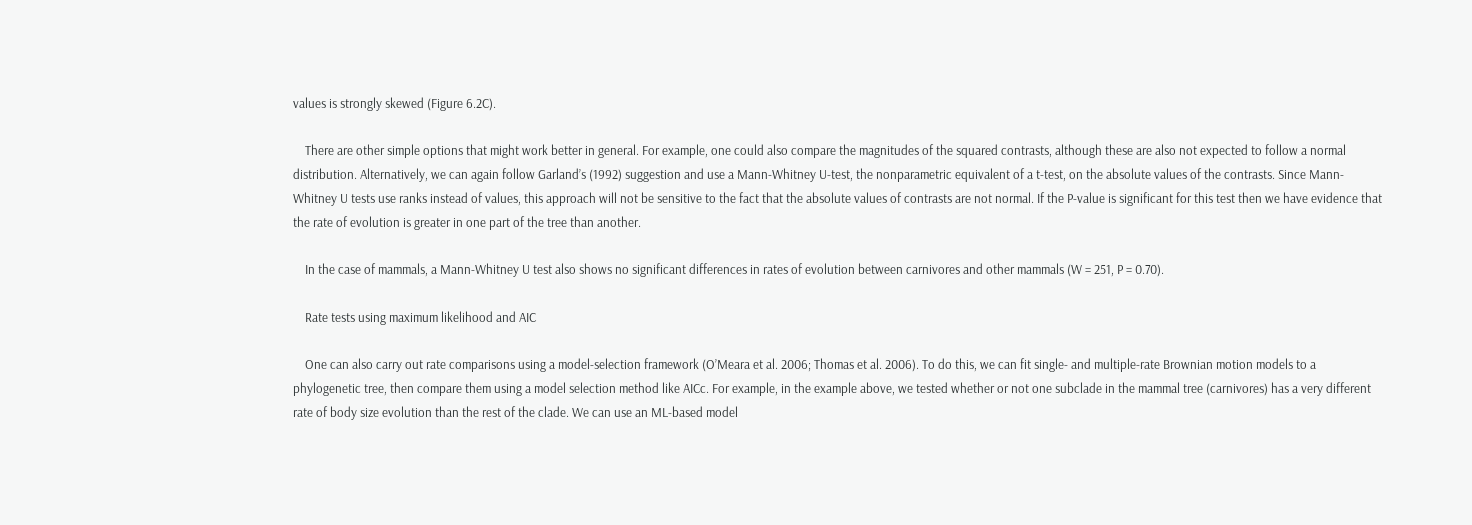values is strongly skewed (Figure 6.2C).

    There are other simple options that might work better in general. For example, one could also compare the magnitudes of the squared contrasts, although these are also not expected to follow a normal distribution. Alternatively, we can again follow Garland’s (1992) suggestion and use a Mann-Whitney U-test, the nonparametric equivalent of a t-test, on the absolute values of the contrasts. Since Mann-Whitney U tests use ranks instead of values, this approach will not be sensitive to the fact that the absolute values of contrasts are not normal. If the P-value is significant for this test then we have evidence that the rate of evolution is greater in one part of the tree than another.

    In the case of mammals, a Mann-Whitney U test also shows no significant differences in rates of evolution between carnivores and other mammals (W = 251, P = 0.70).

    Rate tests using maximum likelihood and AIC

    One can also carry out rate comparisons using a model-selection framework (O’Meara et al. 2006; Thomas et al. 2006). To do this, we can fit single- and multiple-rate Brownian motion models to a phylogenetic tree, then compare them using a model selection method like AICc. For example, in the example above, we tested whether or not one subclade in the mammal tree (carnivores) has a very different rate of body size evolution than the rest of the clade. We can use an ML-based model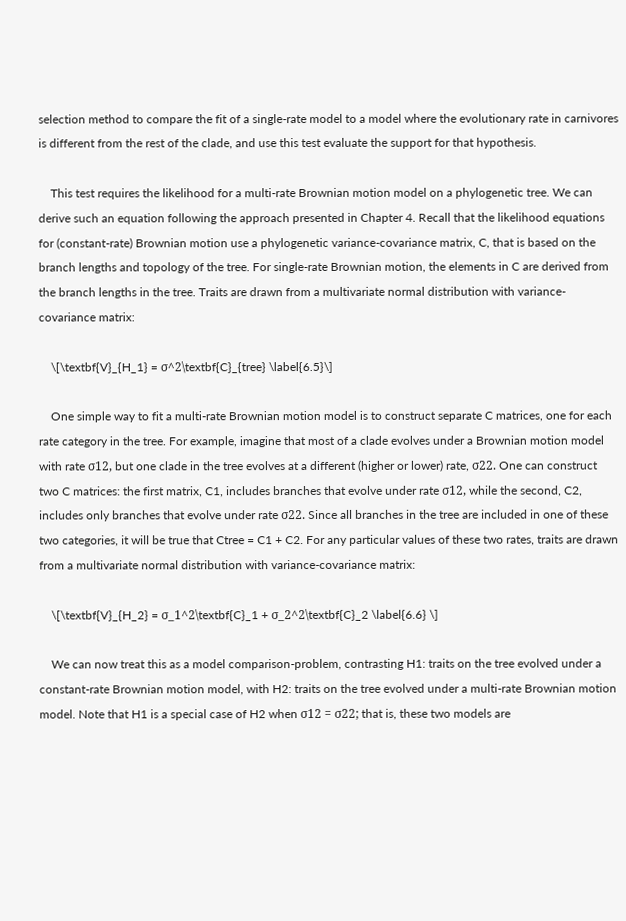selection method to compare the fit of a single-rate model to a model where the evolutionary rate in carnivores is different from the rest of the clade, and use this test evaluate the support for that hypothesis.

    This test requires the likelihood for a multi-rate Brownian motion model on a phylogenetic tree. We can derive such an equation following the approach presented in Chapter 4. Recall that the likelihood equations for (constant-rate) Brownian motion use a phylogenetic variance-covariance matrix, C, that is based on the branch lengths and topology of the tree. For single-rate Brownian motion, the elements in C are derived from the branch lengths in the tree. Traits are drawn from a multivariate normal distribution with variance-covariance matrix:

    \[\textbf{V}_{H_1} = σ^2\textbf{C}_{tree} \label{6.5}\]

    One simple way to fit a multi-rate Brownian motion model is to construct separate C matrices, one for each rate category in the tree. For example, imagine that most of a clade evolves under a Brownian motion model with rate σ12, but one clade in the tree evolves at a different (higher or lower) rate, σ22. One can construct two C matrices: the first matrix, C1, includes branches that evolve under rate σ12, while the second, C2, includes only branches that evolve under rate σ22. Since all branches in the tree are included in one of these two categories, it will be true that Ctree = C1 + C2. For any particular values of these two rates, traits are drawn from a multivariate normal distribution with variance-covariance matrix:

    \[\textbf{V}_{H_2} = σ_1^2\textbf{C}_1 + σ_2^2\textbf{C}_2 \label{6.6} \]

    We can now treat this as a model comparison-problem, contrasting H1: traits on the tree evolved under a constant-rate Brownian motion model, with H2: traits on the tree evolved under a multi-rate Brownian motion model. Note that H1 is a special case of H2 when σ12 = σ22; that is, these two models are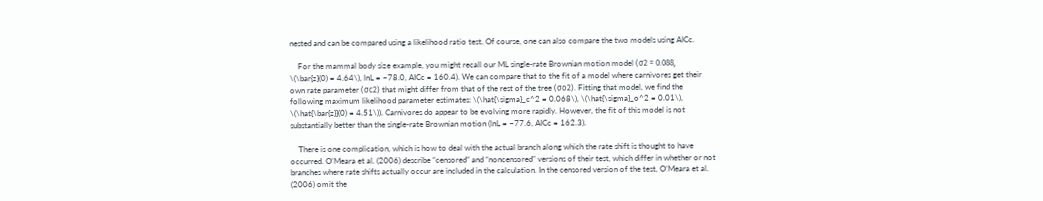nested and can be compared using a likelihood ratio test. Of course, one can also compare the two models using AICc.

    For the mammal body size example, you might recall our ML single-rate Brownian motion model (σ2 = 0.088, \(\bar{z}(0) = 4.64\), lnL = −78.0, AICc = 160.4). We can compare that to the fit of a model where carnivores get their own rate parameter (σc2) that might differ from that of the rest of the tree (σo2). Fitting that model, we find the following maximum likelihood parameter estimates: \(\hat{\sigma}_c^2 = 0.068\), \(\hat{\sigma}_o^2 = 0.01\), \(\hat{\bar{z}}(0) = 4.51\)). Carnivores do appear to be evolving more rapidly. However, the fit of this model is not substantially better than the single-rate Brownian motion (lnL = −77.6, AICc = 162.3).

    There is one complication, which is how to deal with the actual branch along which the rate shift is thought to have occurred. O’Meara et al. (2006) describe “censored” and “noncensored” versions of their test, which differ in whether or not branches where rate shifts actually occur are included in the calculation. In the censored version of the test, O’Meara et al. (2006) omit the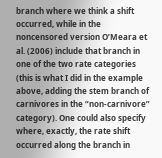branch where we think a shift occurred, while in the noncensored version O’Meara et al. (2006) include that branch in one of the two rate categories (this is what I did in the example above, adding the stem branch of carnivores in the “non-carnivore” category). One could also specify where, exactly, the rate shift occurred along the branch in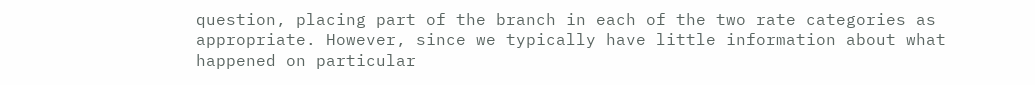question, placing part of the branch in each of the two rate categories as appropriate. However, since we typically have little information about what happened on particular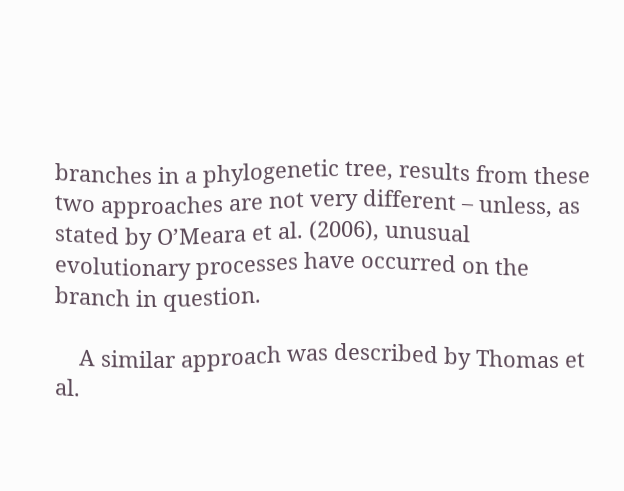branches in a phylogenetic tree, results from these two approaches are not very different – unless, as stated by O’Meara et al. (2006), unusual evolutionary processes have occurred on the branch in question.

    A similar approach was described by Thomas et al.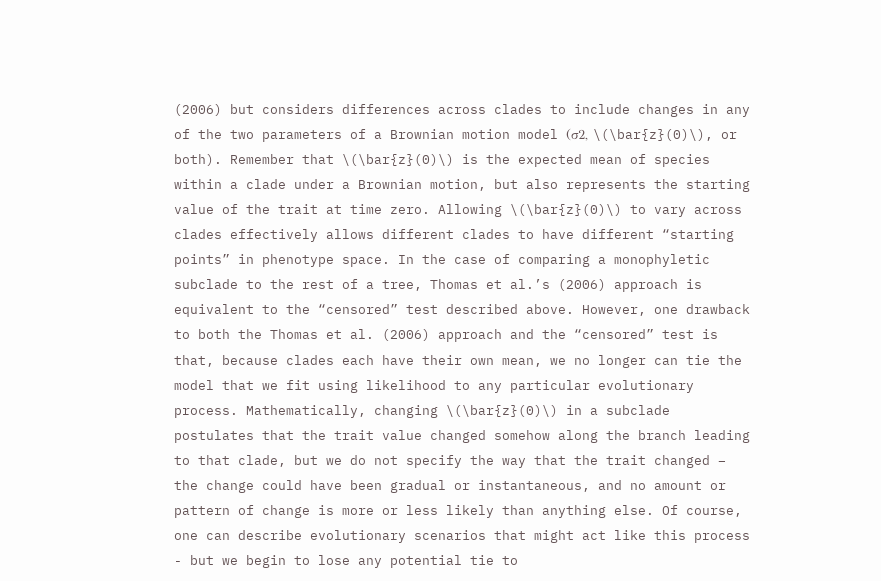(2006) but considers differences across clades to include changes in any of the two parameters of a Brownian motion model (σ2, \(\bar{z}(0)\), or both). Remember that \(\bar{z}(0)\) is the expected mean of species within a clade under a Brownian motion, but also represents the starting value of the trait at time zero. Allowing \(\bar{z}(0)\) to vary across clades effectively allows different clades to have different “starting points” in phenotype space. In the case of comparing a monophyletic subclade to the rest of a tree, Thomas et al.’s (2006) approach is equivalent to the “censored” test described above. However, one drawback to both the Thomas et al. (2006) approach and the “censored” test is that, because clades each have their own mean, we no longer can tie the model that we fit using likelihood to any particular evolutionary process. Mathematically, changing \(\bar{z}(0)\) in a subclade postulates that the trait value changed somehow along the branch leading to that clade, but we do not specify the way that the trait changed – the change could have been gradual or instantaneous, and no amount or pattern of change is more or less likely than anything else. Of course, one can describe evolutionary scenarios that might act like this process - but we begin to lose any potential tie to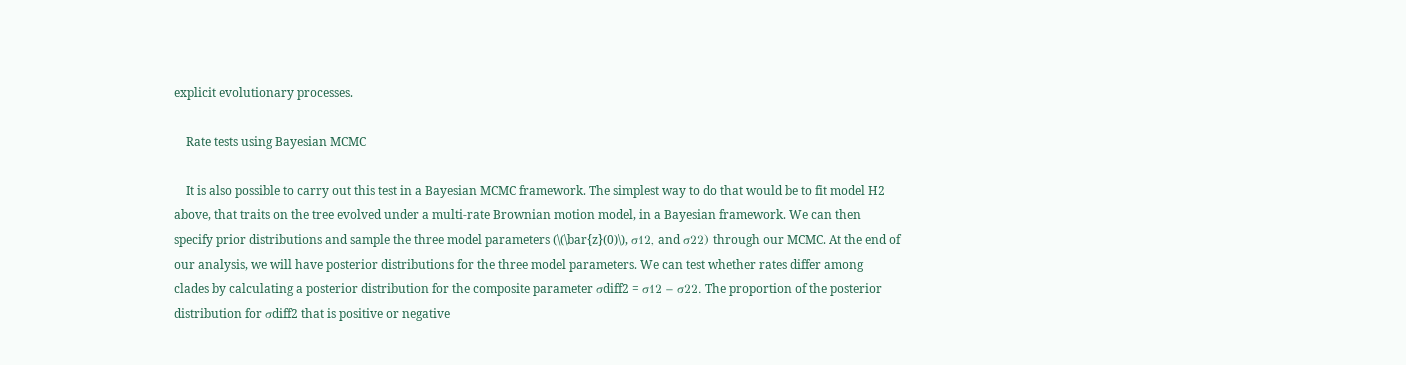explicit evolutionary processes.

    Rate tests using Bayesian MCMC

    It is also possible to carry out this test in a Bayesian MCMC framework. The simplest way to do that would be to fit model H2 above, that traits on the tree evolved under a multi-rate Brownian motion model, in a Bayesian framework. We can then specify prior distributions and sample the three model parameters (\(\bar{z}(0)\), σ12, and σ22) through our MCMC. At the end of our analysis, we will have posterior distributions for the three model parameters. We can test whether rates differ among clades by calculating a posterior distribution for the composite parameter σdiff2 = σ12 − σ22. The proportion of the posterior distribution for σdiff2 that is positive or negative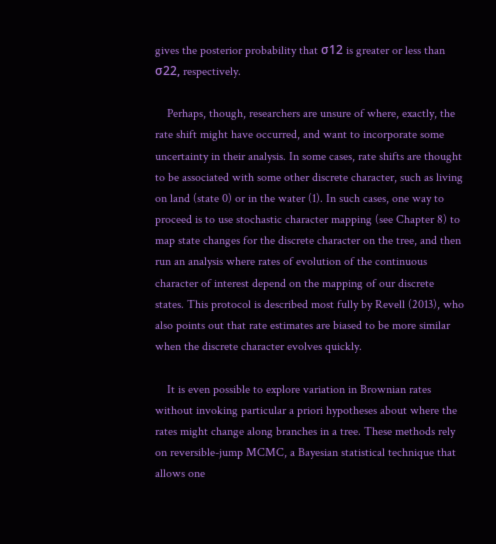gives the posterior probability that σ12 is greater or less than σ22, respectively.

    Perhaps, though, researchers are unsure of where, exactly, the rate shift might have occurred, and want to incorporate some uncertainty in their analysis. In some cases, rate shifts are thought to be associated with some other discrete character, such as living on land (state 0) or in the water (1). In such cases, one way to proceed is to use stochastic character mapping (see Chapter 8) to map state changes for the discrete character on the tree, and then run an analysis where rates of evolution of the continuous character of interest depend on the mapping of our discrete states. This protocol is described most fully by Revell (2013), who also points out that rate estimates are biased to be more similar when the discrete character evolves quickly.

    It is even possible to explore variation in Brownian rates without invoking particular a priori hypotheses about where the rates might change along branches in a tree. These methods rely on reversible-jump MCMC, a Bayesian statistical technique that allows one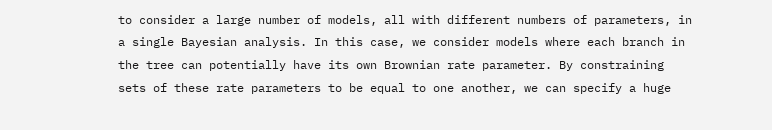to consider a large number of models, all with different numbers of parameters, in a single Bayesian analysis. In this case, we consider models where each branch in the tree can potentially have its own Brownian rate parameter. By constraining sets of these rate parameters to be equal to one another, we can specify a huge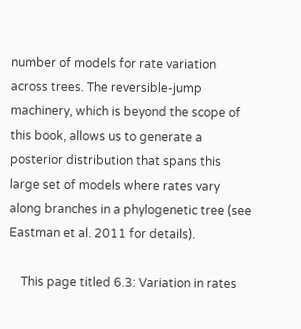number of models for rate variation across trees. The reversible-jump machinery, which is beyond the scope of this book, allows us to generate a posterior distribution that spans this large set of models where rates vary along branches in a phylogenetic tree (see Eastman et al. 2011 for details).

    This page titled 6.3: Variation in rates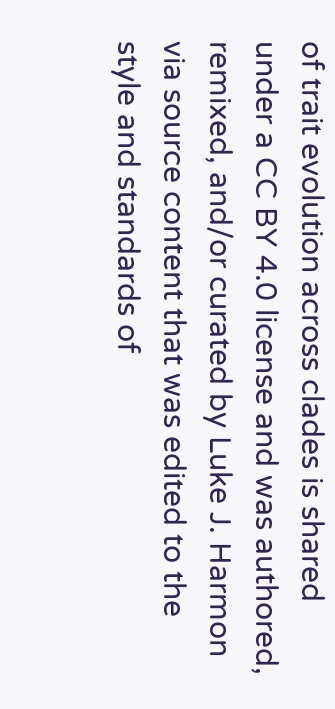of trait evolution across clades is shared under a CC BY 4.0 license and was authored, remixed, and/or curated by Luke J. Harmon via source content that was edited to the style and standards of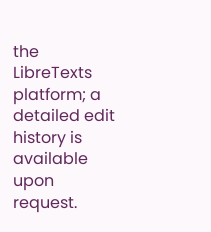the LibreTexts platform; a detailed edit history is available upon request.